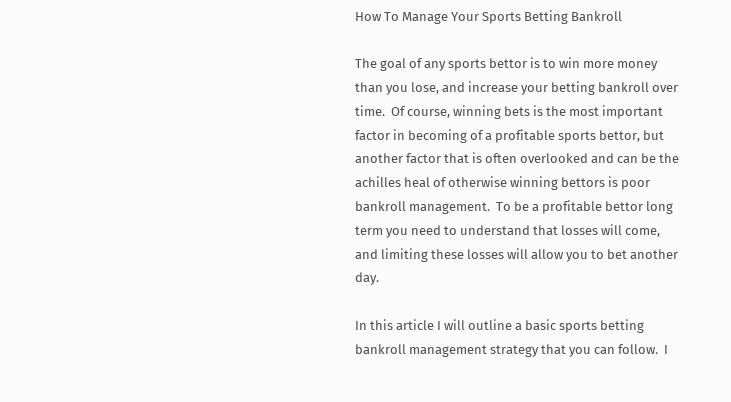How To Manage Your Sports Betting Bankroll

The goal of any sports bettor is to win more money than you lose, and increase your betting bankroll over time.  Of course, winning bets is the most important factor in becoming of a profitable sports bettor, but another factor that is often overlooked and can be the achilles heal of otherwise winning bettors is poor bankroll management.  To be a profitable bettor long term you need to understand that losses will come, and limiting these losses will allow you to bet another day.

In this article I will outline a basic sports betting bankroll management strategy that you can follow.  I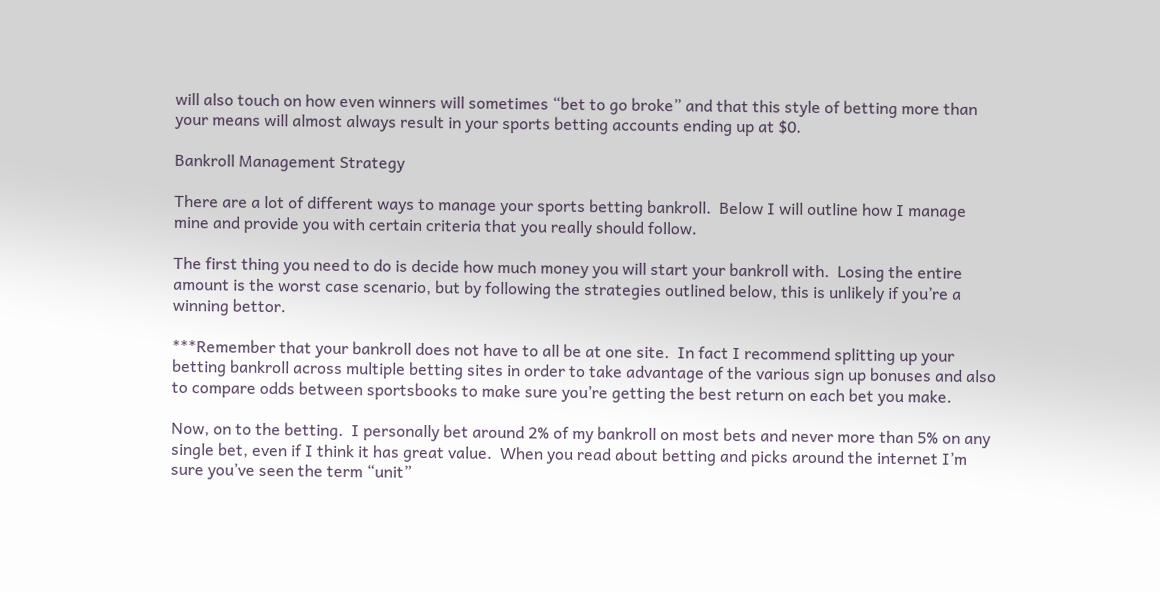will also touch on how even winners will sometimes “bet to go broke” and that this style of betting more than your means will almost always result in your sports betting accounts ending up at $0.

Bankroll Management Strategy

There are a lot of different ways to manage your sports betting bankroll.  Below I will outline how I manage mine and provide you with certain criteria that you really should follow.

The first thing you need to do is decide how much money you will start your bankroll with.  Losing the entire amount is the worst case scenario, but by following the strategies outlined below, this is unlikely if you’re a winning bettor.

***Remember that your bankroll does not have to all be at one site.  In fact I recommend splitting up your betting bankroll across multiple betting sites in order to take advantage of the various sign up bonuses and also to compare odds between sportsbooks to make sure you’re getting the best return on each bet you make.

Now, on to the betting.  I personally bet around 2% of my bankroll on most bets and never more than 5% on any single bet, even if I think it has great value.  When you read about betting and picks around the internet I’m sure you’ve seen the term “unit”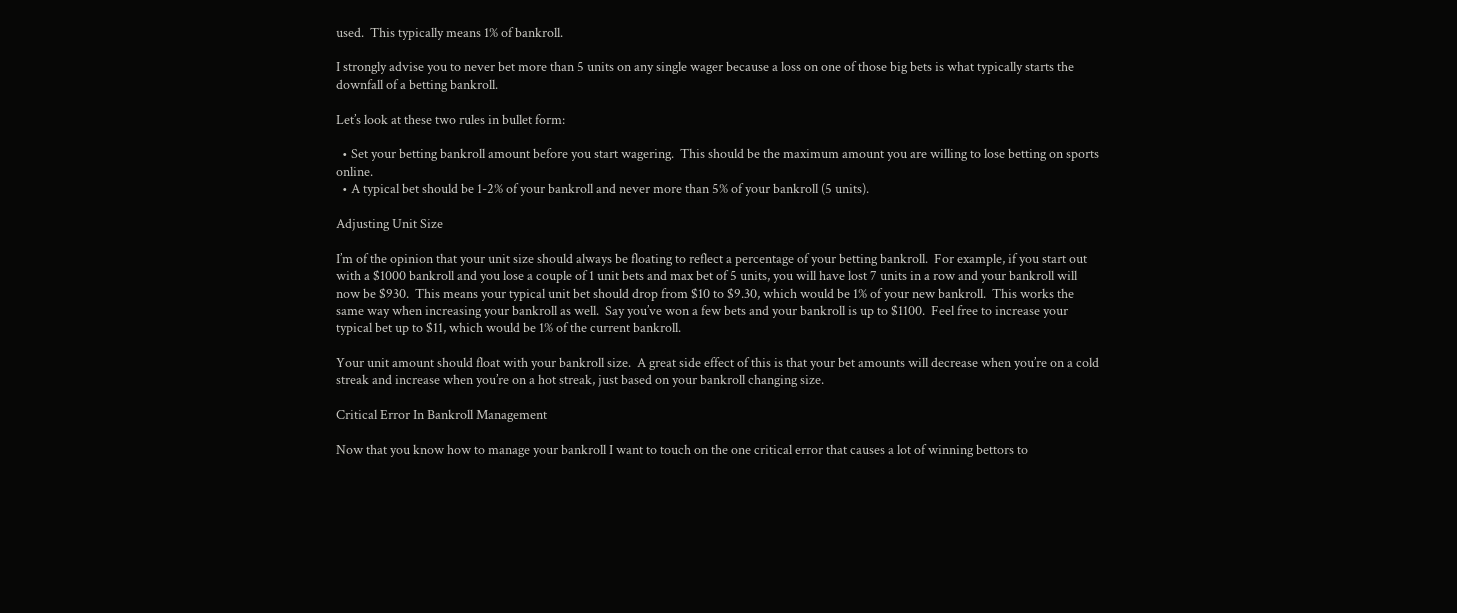used.  This typically means 1% of bankroll.

I strongly advise you to never bet more than 5 units on any single wager because a loss on one of those big bets is what typically starts the downfall of a betting bankroll.

Let’s look at these two rules in bullet form:

  • Set your betting bankroll amount before you start wagering.  This should be the maximum amount you are willing to lose betting on sports online.
  • A typical bet should be 1-2% of your bankroll and never more than 5% of your bankroll (5 units).

Adjusting Unit Size

I’m of the opinion that your unit size should always be floating to reflect a percentage of your betting bankroll.  For example, if you start out with a $1000 bankroll and you lose a couple of 1 unit bets and max bet of 5 units, you will have lost 7 units in a row and your bankroll will now be $930.  This means your typical unit bet should drop from $10 to $9.30, which would be 1% of your new bankroll.  This works the same way when increasing your bankroll as well.  Say you’ve won a few bets and your bankroll is up to $1100.  Feel free to increase your typical bet up to $11, which would be 1% of the current bankroll.

Your unit amount should float with your bankroll size.  A great side effect of this is that your bet amounts will decrease when you’re on a cold streak and increase when you’re on a hot streak, just based on your bankroll changing size.

Critical Error In Bankroll Management

Now that you know how to manage your bankroll I want to touch on the one critical error that causes a lot of winning bettors to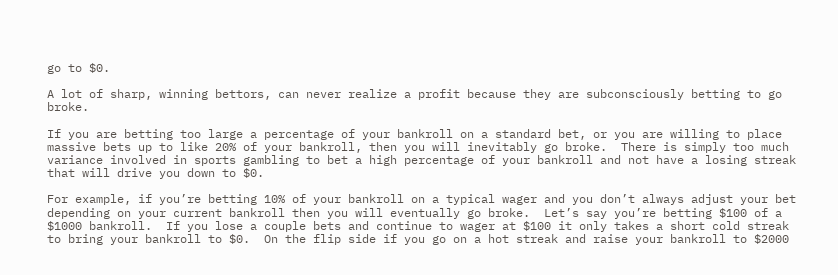go to $0.

A lot of sharp, winning bettors, can never realize a profit because they are subconsciously betting to go broke.

If you are betting too large a percentage of your bankroll on a standard bet, or you are willing to place massive bets up to like 20% of your bankroll, then you will inevitably go broke.  There is simply too much variance involved in sports gambling to bet a high percentage of your bankroll and not have a losing streak that will drive you down to $0.

For example, if you’re betting 10% of your bankroll on a typical wager and you don’t always adjust your bet depending on your current bankroll then you will eventually go broke.  Let’s say you’re betting $100 of a $1000 bankroll.  If you lose a couple bets and continue to wager at $100 it only takes a short cold streak to bring your bankroll to $0.  On the flip side if you go on a hot streak and raise your bankroll to $2000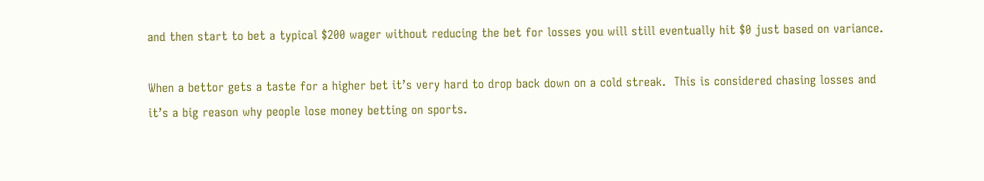and then start to bet a typical $200 wager without reducing the bet for losses you will still eventually hit $0 just based on variance.

When a bettor gets a taste for a higher bet it’s very hard to drop back down on a cold streak.  This is considered chasing losses and it’s a big reason why people lose money betting on sports.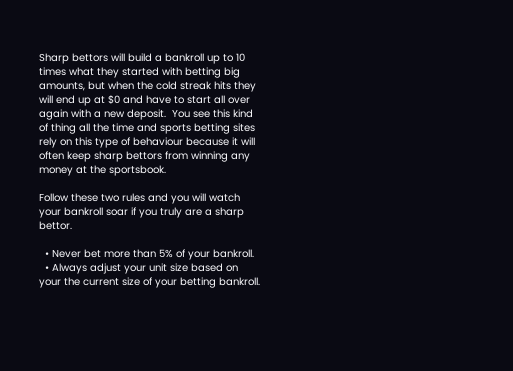Sharp bettors will build a bankroll up to 10 times what they started with betting big amounts, but when the cold streak hits they will end up at $0 and have to start all over again with a new deposit.  You see this kind of thing all the time and sports betting sites rely on this type of behaviour because it will often keep sharp bettors from winning any money at the sportsbook.

Follow these two rules and you will watch your bankroll soar if you truly are a sharp bettor.

  • Never bet more than 5% of your bankroll.
  • Always adjust your unit size based on your the current size of your betting bankroll.